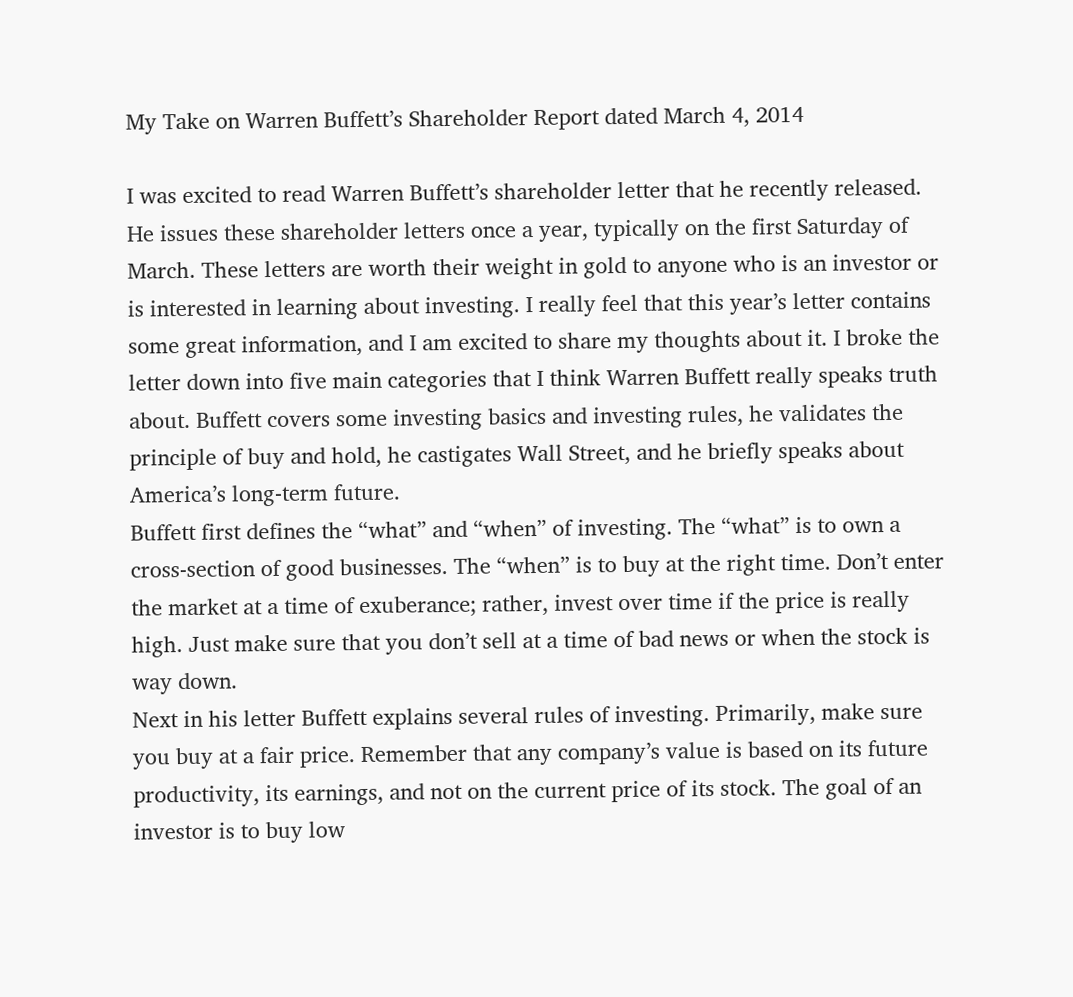My Take on Warren Buffett’s Shareholder Report dated March 4, 2014

I was excited to read Warren Buffett’s shareholder letter that he recently released. He issues these shareholder letters once a year, typically on the first Saturday of March. These letters are worth their weight in gold to anyone who is an investor or is interested in learning about investing. I really feel that this year’s letter contains some great information, and I am excited to share my thoughts about it. I broke the letter down into five main categories that I think Warren Buffett really speaks truth about. Buffett covers some investing basics and investing rules, he validates the principle of buy and hold, he castigates Wall Street, and he briefly speaks about America’s long-term future.
Buffett first defines the “what” and “when” of investing. The “what” is to own a cross-section of good businesses. The “when” is to buy at the right time. Don’t enter the market at a time of exuberance; rather, invest over time if the price is really high. Just make sure that you don’t sell at a time of bad news or when the stock is way down.
Next in his letter Buffett explains several rules of investing. Primarily, make sure you buy at a fair price. Remember that any company’s value is based on its future productivity, its earnings, and not on the current price of its stock. The goal of an investor is to buy low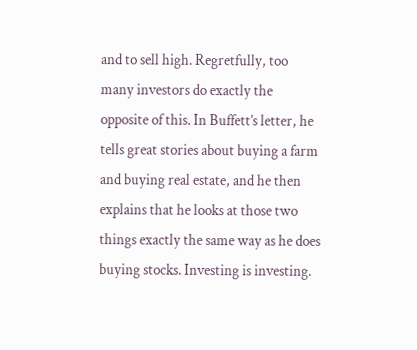and to sell high. Regretfully, too many investors do exactly the opposite of this. In Buffett’s letter, he tells great stories about buying a farm and buying real estate, and he then explains that he looks at those two things exactly the same way as he does buying stocks. Investing is investing.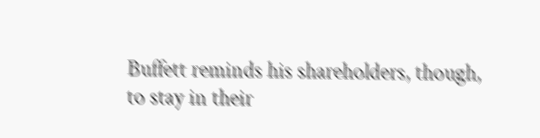Buffett reminds his shareholders, though, to stay in their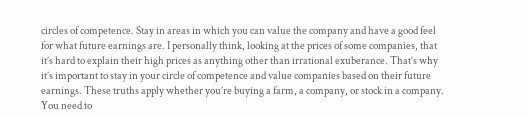circles of competence. Stay in areas in which you can value the company and have a good feel for what future earnings are. I personally think, looking at the prices of some companies, that it’s hard to explain their high prices as anything other than irrational exuberance. That’s why it’s important to stay in your circle of competence and value companies based on their future earnings. These truths apply whether you’re buying a farm, a company, or stock in a company. You need to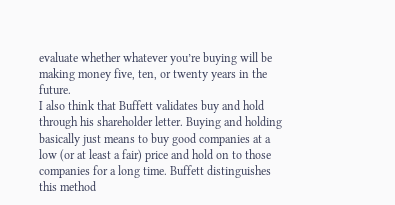evaluate whether whatever you’re buying will be making money five, ten, or twenty years in the future.
I also think that Buffett validates buy and hold through his shareholder letter. Buying and holding basically just means to buy good companies at a low (or at least a fair) price and hold on to those companies for a long time. Buffett distinguishes this method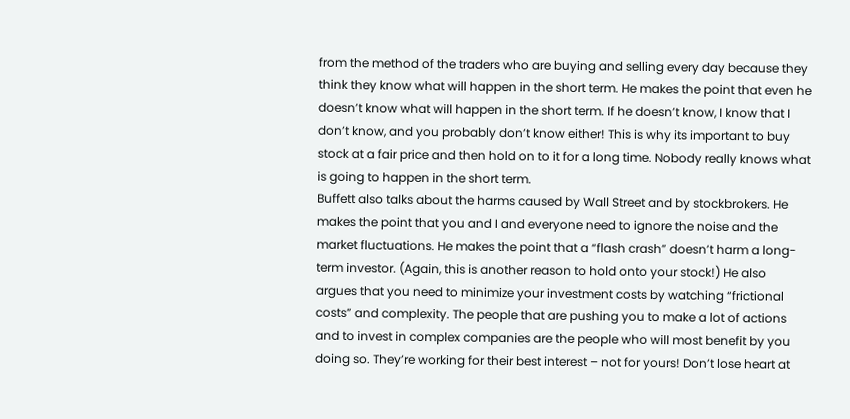from the method of the traders who are buying and selling every day because they think they know what will happen in the short term. He makes the point that even he doesn’t know what will happen in the short term. If he doesn’t know, I know that I don’t know, and you probably don’t know either! This is why its important to buy stock at a fair price and then hold on to it for a long time. Nobody really knows what is going to happen in the short term.
Buffett also talks about the harms caused by Wall Street and by stockbrokers. He makes the point that you and I and everyone need to ignore the noise and the market fluctuations. He makes the point that a “flash crash” doesn’t harm a long-term investor. (Again, this is another reason to hold onto your stock!) He also argues that you need to minimize your investment costs by watching “frictional costs” and complexity. The people that are pushing you to make a lot of actions and to invest in complex companies are the people who will most benefit by you doing so. They’re working for their best interest – not for yours! Don’t lose heart at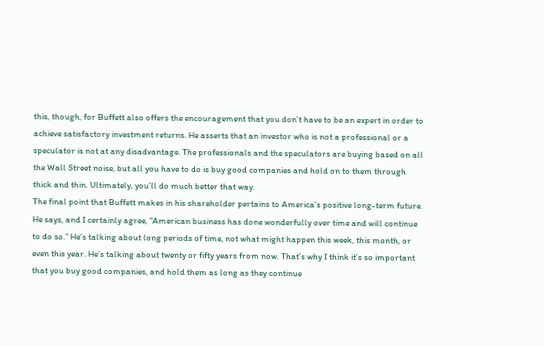this, though, for Buffett also offers the encouragement that you don’t have to be an expert in order to achieve satisfactory investment returns. He asserts that an investor who is not a professional or a speculator is not at any disadvantage. The professionals and the speculators are buying based on all the Wall Street noise, but all you have to do is buy good companies and hold on to them through thick and thin. Ultimately, you’ll do much better that way.
The final point that Buffett makes in his shareholder pertains to America’s positive long-term future. He says, and I certainly agree, “American business has done wonderfully over time and will continue to do so.” He’s talking about long periods of time, not what might happen this week, this month, or even this year. He’s talking about twenty or fifty years from now. That’s why I think it’s so important that you buy good companies, and hold them as long as they continue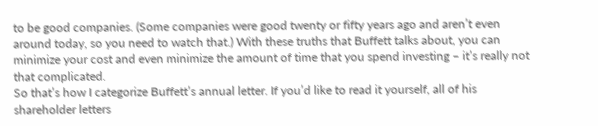to be good companies. (Some companies were good twenty or fifty years ago and aren’t even around today, so you need to watch that.) With these truths that Buffett talks about, you can minimize your cost and even minimize the amount of time that you spend investing – it’s really not that complicated.
So that’s how I categorize Buffett’s annual letter. If you’d like to read it yourself, all of his shareholder letters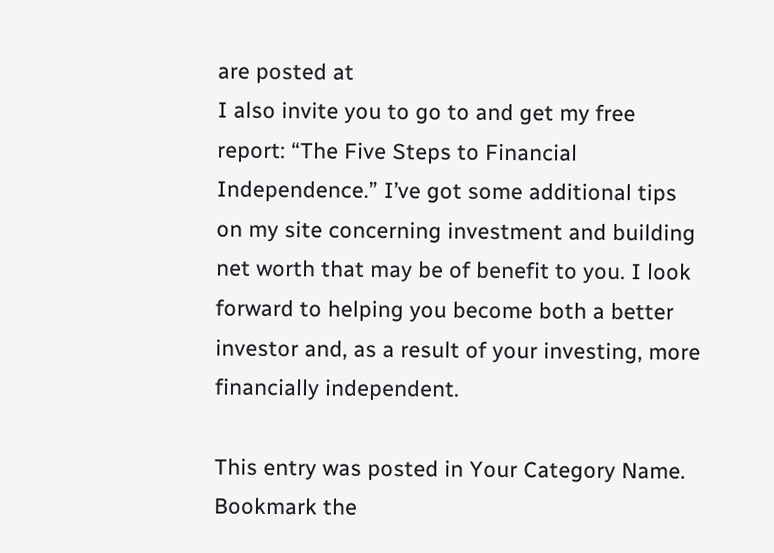are posted at
I also invite you to go to and get my free report: “The Five Steps to Financial Independence.” I’ve got some additional tips on my site concerning investment and building net worth that may be of benefit to you. I look forward to helping you become both a better investor and, as a result of your investing, more financially independent.

This entry was posted in Your Category Name. Bookmark the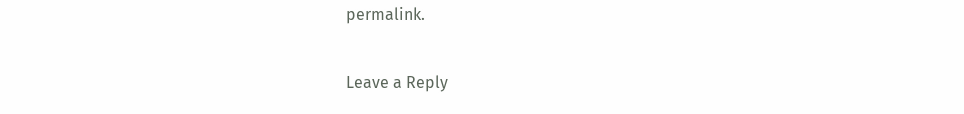permalink.

Leave a Reply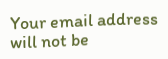Your email address will not be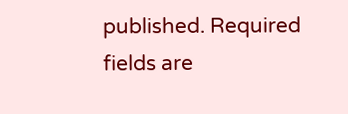published. Required fields are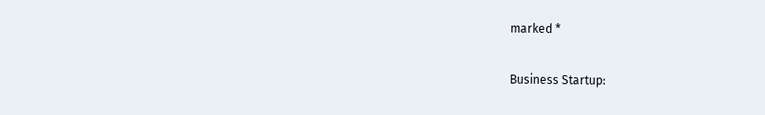marked *


Business Startup: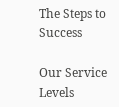The Steps to Success

Our Service Levels